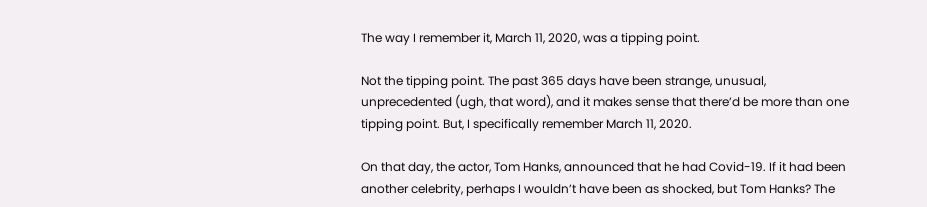The way I remember it, March 11, 2020, was a tipping point.

Not the tipping point. The past 365 days have been strange, unusual, unprecedented (ugh, that word), and it makes sense that there’d be more than one tipping point. But, I specifically remember March 11, 2020.

On that day, the actor, Tom Hanks, announced that he had Covid-19. If it had been another celebrity, perhaps I wouldn’t have been as shocked, but Tom Hanks? The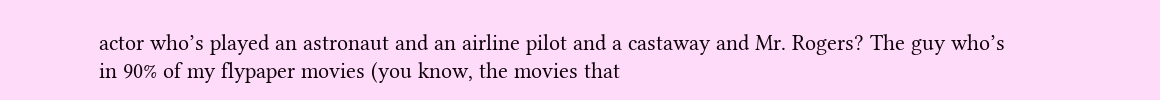actor who’s played an astronaut and an airline pilot and a castaway and Mr. Rogers? The guy who’s in 90% of my flypaper movies (you know, the movies that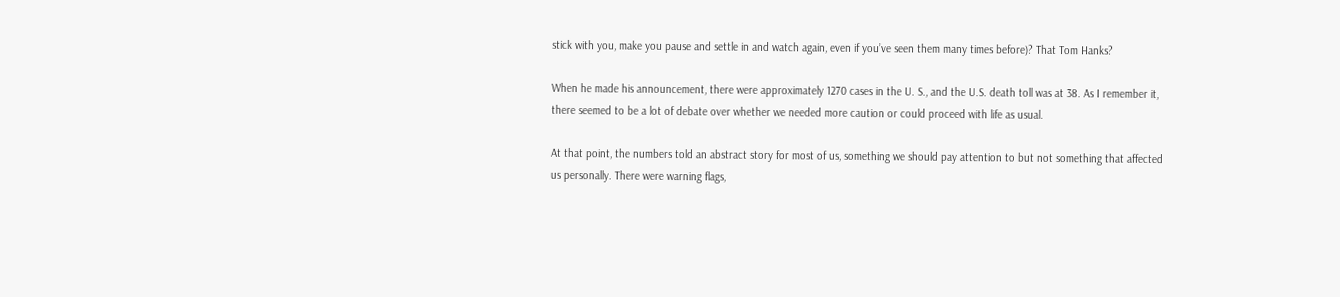stick with you, make you pause and settle in and watch again, even if you’ve seen them many times before)? That Tom Hanks?

When he made his announcement, there were approximately 1270 cases in the U. S., and the U.S. death toll was at 38. As I remember it, there seemed to be a lot of debate over whether we needed more caution or could proceed with life as usual.

At that point, the numbers told an abstract story for most of us, something we should pay attention to but not something that affected us personally. There were warning flags,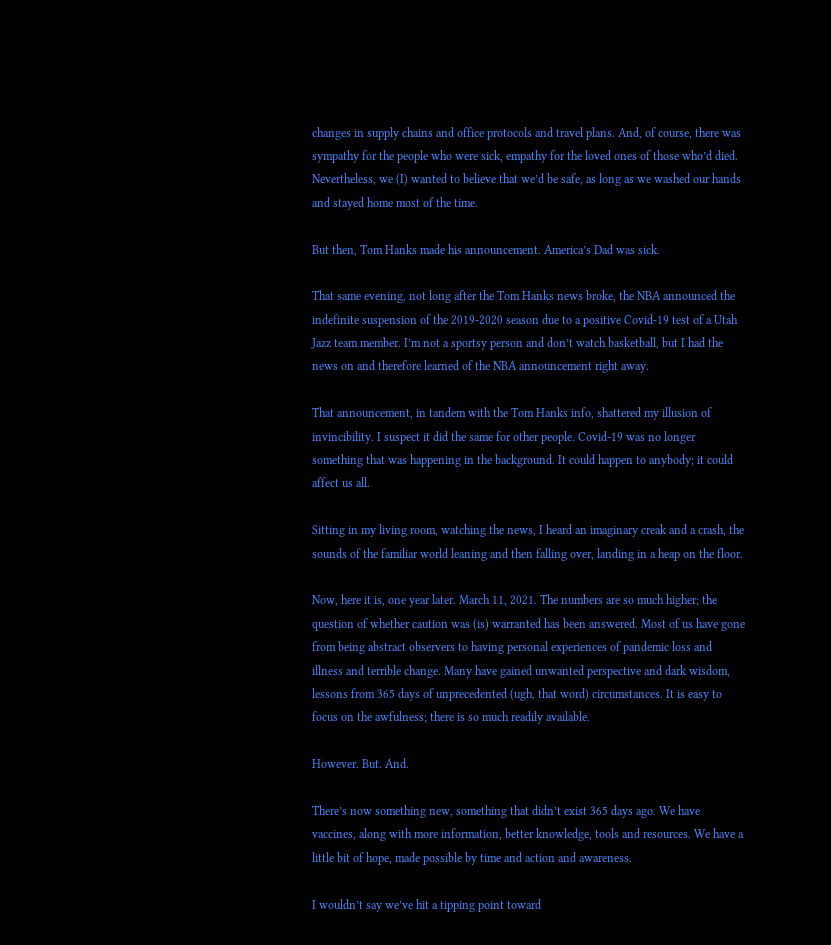changes in supply chains and office protocols and travel plans. And, of course, there was sympathy for the people who were sick, empathy for the loved ones of those who’d died. Nevertheless, we (I) wanted to believe that we’d be safe, as long as we washed our hands and stayed home most of the time.

But then, Tom Hanks made his announcement. America’s Dad was sick.

That same evening, not long after the Tom Hanks news broke, the NBA announced the indefinite suspension of the 2019-2020 season due to a positive Covid-19 test of a Utah Jazz team member. I’m not a sportsy person and don’t watch basketball, but I had the news on and therefore learned of the NBA announcement right away.

That announcement, in tandem with the Tom Hanks info, shattered my illusion of invincibility. I suspect it did the same for other people. Covid-19 was no longer something that was happening in the background. It could happen to anybody; it could affect us all.

Sitting in my living room, watching the news, I heard an imaginary creak and a crash, the sounds of the familiar world leaning and then falling over, landing in a heap on the floor.

Now, here it is, one year later. March 11, 2021. The numbers are so much higher; the question of whether caution was (is) warranted has been answered. Most of us have gone from being abstract observers to having personal experiences of pandemic loss and illness and terrible change. Many have gained unwanted perspective and dark wisdom, lessons from 365 days of unprecedented (ugh, that word) circumstances. It is easy to focus on the awfulness; there is so much readily available.

However. But. And.

There’s now something new, something that didn’t exist 365 days ago. We have vaccines, along with more information, better knowledge, tools and resources. We have a little bit of hope, made possible by time and action and awareness.

I wouldn’t say we’ve hit a tipping point toward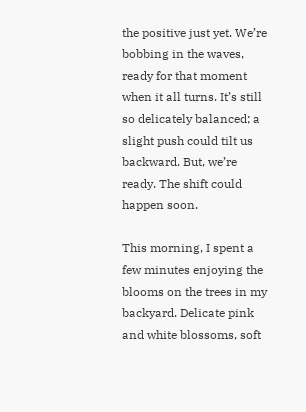the positive just yet. We’re bobbing in the waves, ready for that moment when it all turns. It’s still so delicately balanced; a slight push could tilt us backward. But, we’re ready. The shift could happen soon.

This morning, I spent a few minutes enjoying the blooms on the trees in my backyard. Delicate pink and white blossoms, soft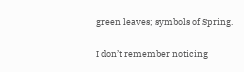green leaves; symbols of Spring.

I don’t remember noticing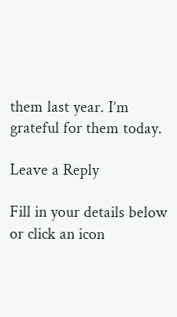them last year. I’m grateful for them today.

Leave a Reply

Fill in your details below or click an icon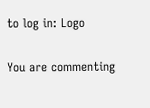to log in: Logo

You are commenting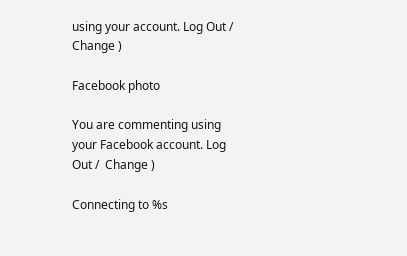using your account. Log Out /  Change )

Facebook photo

You are commenting using your Facebook account. Log Out /  Change )

Connecting to %s